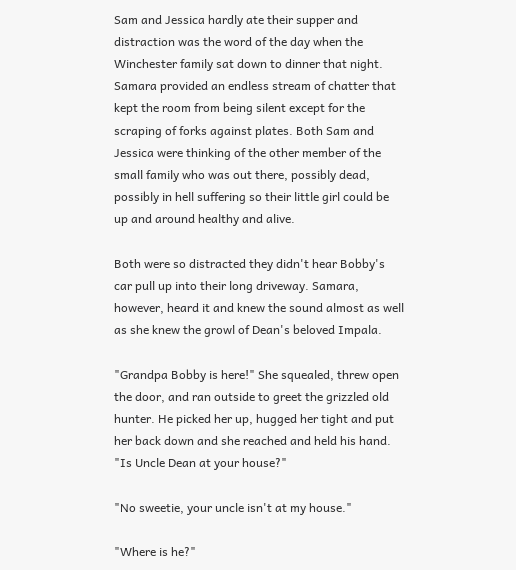Sam and Jessica hardly ate their supper and distraction was the word of the day when the Winchester family sat down to dinner that night. Samara provided an endless stream of chatter that kept the room from being silent except for the scraping of forks against plates. Both Sam and Jessica were thinking of the other member of the small family who was out there, possibly dead, possibly in hell suffering so their little girl could be up and around healthy and alive.

Both were so distracted they didn't hear Bobby's car pull up into their long driveway. Samara, however, heard it and knew the sound almost as well as she knew the growl of Dean's beloved Impala.

"Grandpa Bobby is here!" She squealed, threw open the door, and ran outside to greet the grizzled old hunter. He picked her up, hugged her tight and put her back down and she reached and held his hand. "Is Uncle Dean at your house?"

"No sweetie, your uncle isn't at my house."

"Where is he?"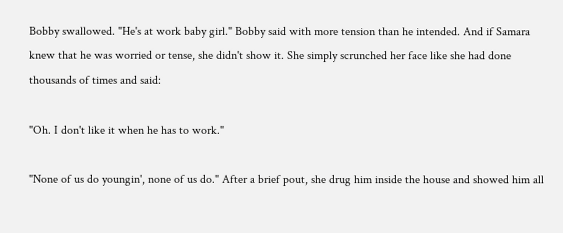Bobby swallowed. "He's at work baby girl." Bobby said with more tension than he intended. And if Samara knew that he was worried or tense, she didn't show it. She simply scrunched her face like she had done thousands of times and said:

"Oh. I don't like it when he has to work."

"None of us do youngin', none of us do." After a brief pout, she drug him inside the house and showed him all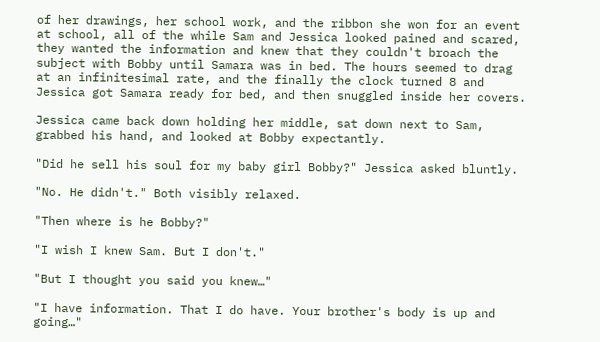of her drawings, her school work, and the ribbon she won for an event at school, all of the while Sam and Jessica looked pained and scared, they wanted the information and knew that they couldn't broach the subject with Bobby until Samara was in bed. The hours seemed to drag at an infinitesimal rate, and the finally the clock turned 8 and Jessica got Samara ready for bed, and then snuggled inside her covers.

Jessica came back down holding her middle, sat down next to Sam, grabbed his hand, and looked at Bobby expectantly.

"Did he sell his soul for my baby girl Bobby?" Jessica asked bluntly.

"No. He didn't." Both visibly relaxed.

"Then where is he Bobby?"

"I wish I knew Sam. But I don't."

"But I thought you said you knew…"

"I have information. That I do have. Your brother's body is up and going…"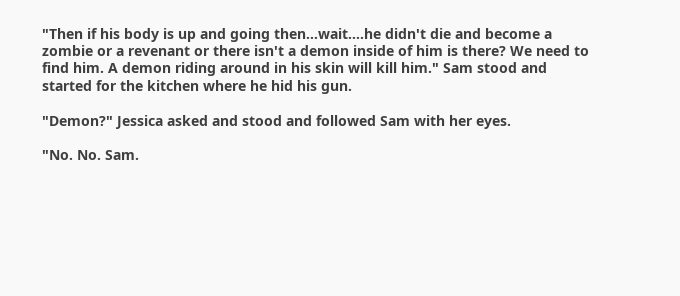"Then if his body is up and going then…wait….he didn't die and become a zombie or a revenant or there isn't a demon inside of him is there? We need to find him. A demon riding around in his skin will kill him." Sam stood and started for the kitchen where he hid his gun.

"Demon?" Jessica asked and stood and followed Sam with her eyes.

"No. No. Sam.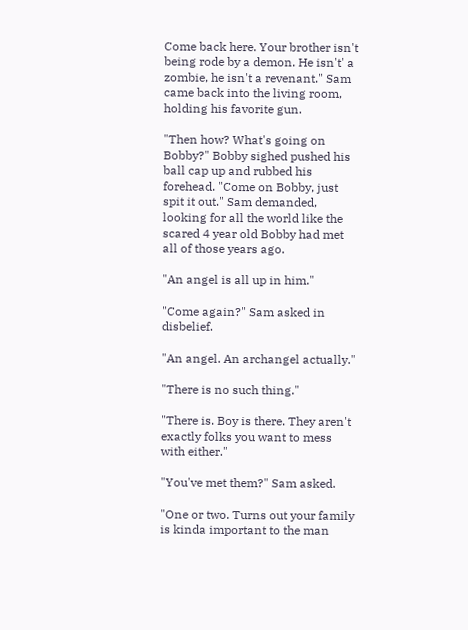Come back here. Your brother isn't being rode by a demon. He isn't' a zombie, he isn't a revenant." Sam came back into the living room, holding his favorite gun.

"Then how? What's going on Bobby?" Bobby sighed pushed his ball cap up and rubbed his forehead. "Come on Bobby, just spit it out." Sam demanded, looking for all the world like the scared 4 year old Bobby had met all of those years ago.

"An angel is all up in him."

"Come again?" Sam asked in disbelief.

"An angel. An archangel actually."

"There is no such thing."

"There is. Boy is there. They aren't exactly folks you want to mess with either."

"You've met them?" Sam asked.

"One or two. Turns out your family is kinda important to the man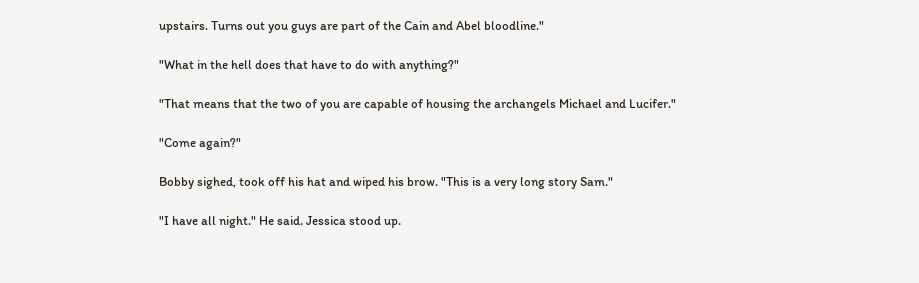upstairs. Turns out you guys are part of the Cain and Abel bloodline."

"What in the hell does that have to do with anything?"

"That means that the two of you are capable of housing the archangels Michael and Lucifer."

"Come again?"

Bobby sighed, took off his hat and wiped his brow. "This is a very long story Sam."

"I have all night." He said. Jessica stood up.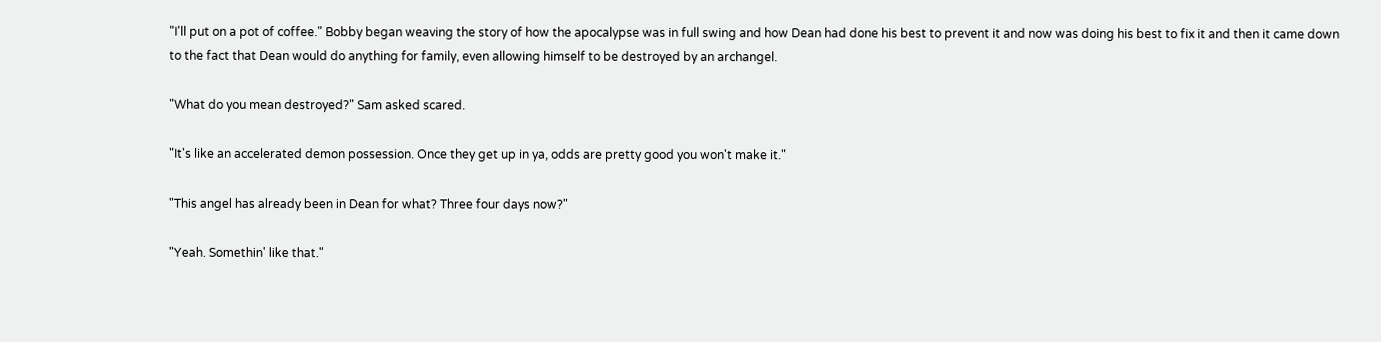"I'll put on a pot of coffee." Bobby began weaving the story of how the apocalypse was in full swing and how Dean had done his best to prevent it and now was doing his best to fix it and then it came down to the fact that Dean would do anything for family, even allowing himself to be destroyed by an archangel.

"What do you mean destroyed?" Sam asked scared.

"It's like an accelerated demon possession. Once they get up in ya, odds are pretty good you won't make it."

"This angel has already been in Dean for what? Three four days now?"

"Yeah. Somethin' like that."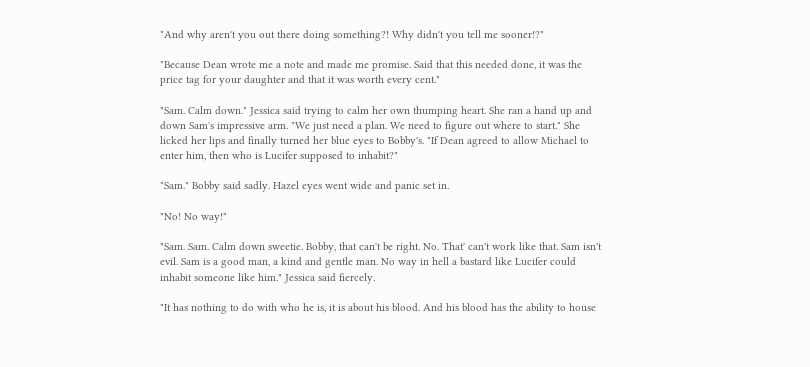"And why aren't you out there doing something?! Why didn't you tell me sooner!?"

"Because Dean wrote me a note and made me promise. Said that this needed done, it was the price tag for your daughter and that it was worth every cent."

"Sam. Calm down." Jessica said trying to calm her own thumping heart. She ran a hand up and down Sam's impressive arm. "We just need a plan. We need to figure out where to start." She licked her lips and finally turned her blue eyes to Bobby's. "If Dean agreed to allow Michael to enter him, then who is Lucifer supposed to inhabit?"

"Sam." Bobby said sadly. Hazel eyes went wide and panic set in.

"No! No way!"

"Sam. Sam. Calm down sweetie. Bobby, that can't be right. No. That' can't work like that. Sam isn't evil. Sam is a good man, a kind and gentle man. No way in hell a bastard like Lucifer could inhabit someone like him." Jessica said fiercely.

"It has nothing to do with who he is, it is about his blood. And his blood has the ability to house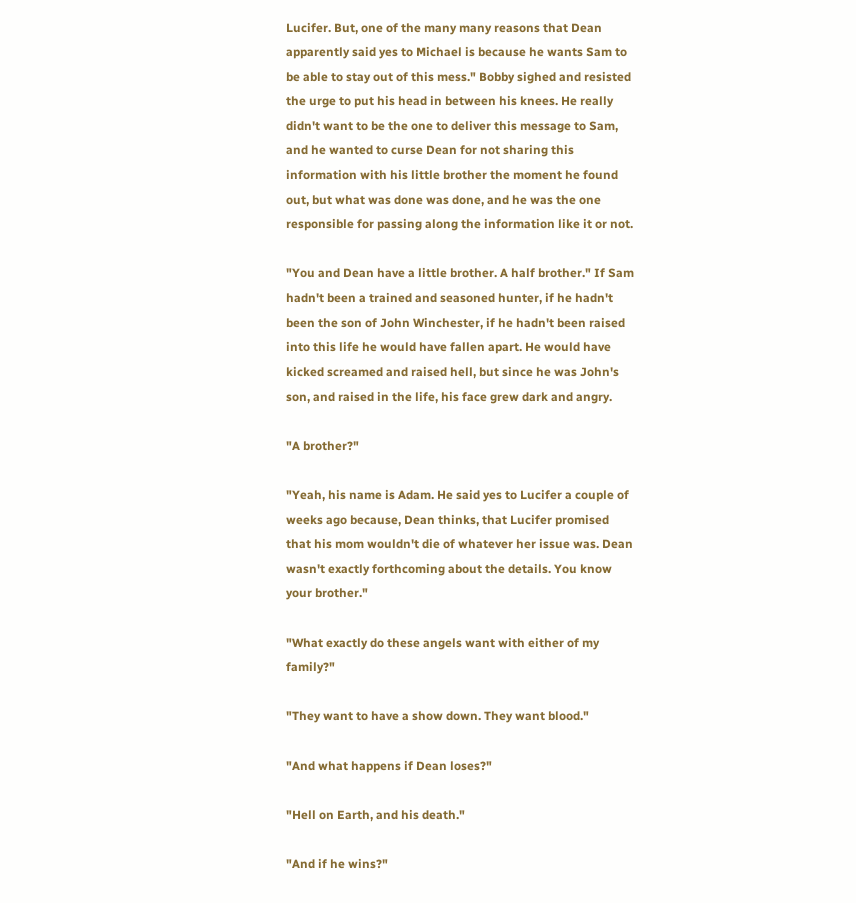Lucifer. But, one of the many many reasons that Dean apparently said yes to Michael is because he wants Sam to be able to stay out of this mess." Bobby sighed and resisted the urge to put his head in between his knees. He really didn't want to be the one to deliver this message to Sam, and he wanted to curse Dean for not sharing this information with his little brother the moment he found out, but what was done was done, and he was the one responsible for passing along the information like it or not.

"You and Dean have a little brother. A half brother." If Sam hadn't been a trained and seasoned hunter, if he hadn't been the son of John Winchester, if he hadn't been raised into this life he would have fallen apart. He would have kicked screamed and raised hell, but since he was John's son, and raised in the life, his face grew dark and angry.

"A brother?"

"Yeah, his name is Adam. He said yes to Lucifer a couple of weeks ago because, Dean thinks, that Lucifer promised that his mom wouldn't die of whatever her issue was. Dean wasn't exactly forthcoming about the details. You know your brother."

"What exactly do these angels want with either of my family?"

"They want to have a show down. They want blood."

"And what happens if Dean loses?"

"Hell on Earth, and his death."

"And if he wins?"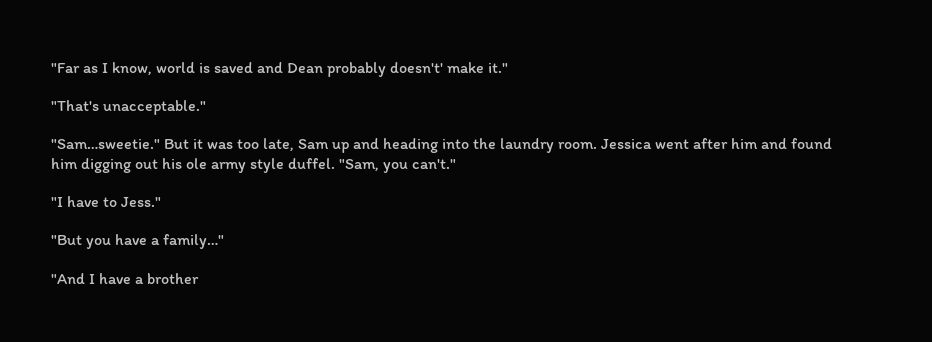"Far as I know, world is saved and Dean probably doesn't' make it."

"That's unacceptable."

"Sam…sweetie." But it was too late, Sam up and heading into the laundry room. Jessica went after him and found him digging out his ole army style duffel. "Sam, you can't."

"I have to Jess."

"But you have a family…"

"And I have a brother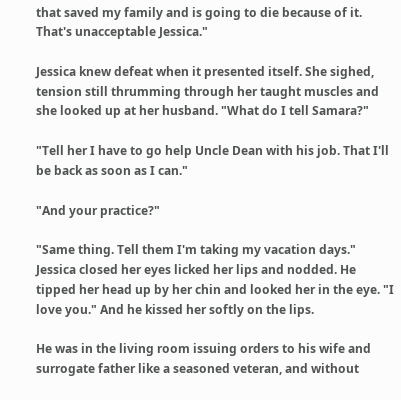that saved my family and is going to die because of it. That's unacceptable Jessica."

Jessica knew defeat when it presented itself. She sighed, tension still thrumming through her taught muscles and she looked up at her husband. "What do I tell Samara?"

"Tell her I have to go help Uncle Dean with his job. That I'll be back as soon as I can."

"And your practice?"

"Same thing. Tell them I'm taking my vacation days." Jessica closed her eyes licked her lips and nodded. He tipped her head up by her chin and looked her in the eye. "I love you." And he kissed her softly on the lips.

He was in the living room issuing orders to his wife and surrogate father like a seasoned veteran, and without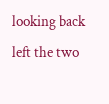looking back left the two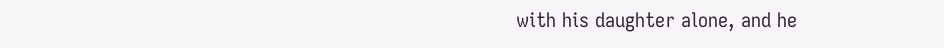with his daughter alone, and he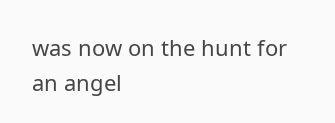was now on the hunt for an angel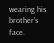wearing his brother's face.